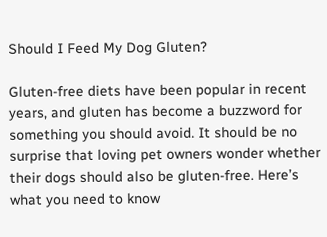Should I Feed My Dog Gluten?

Gluten-free diets have been popular in recent years, and gluten has become a buzzword for something you should avoid. It should be no surprise that loving pet owners wonder whether their dogs should also be gluten-free. Here’s what you need to know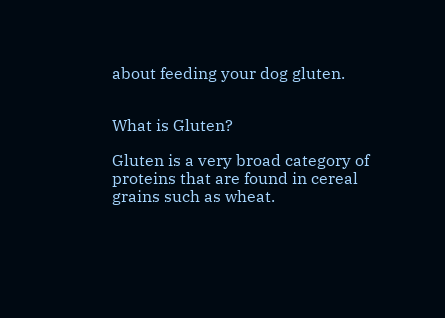about feeding your dog gluten.


What is Gluten?

Gluten is a very broad category of proteins that are found in cereal grains such as wheat.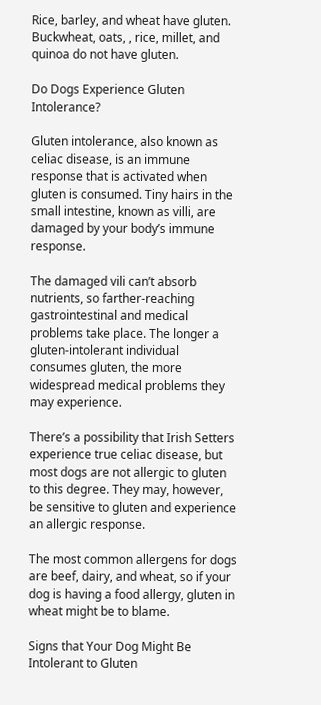Rice, barley, and wheat have gluten. Buckwheat, oats, , rice, millet, and quinoa do not have gluten.

Do Dogs Experience Gluten Intolerance?

Gluten intolerance, also known as celiac disease, is an immune response that is activated when gluten is consumed. Tiny hairs in the small intestine, known as villi, are damaged by your body’s immune response.

The damaged vili can’t absorb nutrients, so farther-reaching gastrointestinal and medical problems take place. The longer a gluten-intolerant individual consumes gluten, the more widespread medical problems they may experience.

There’s a possibility that Irish Setters experience true celiac disease, but most dogs are not allergic to gluten to this degree. They may, however, be sensitive to gluten and experience an allergic response.

The most common allergens for dogs are beef, dairy, and wheat, so if your dog is having a food allergy, gluten in wheat might be to blame.

Signs that Your Dog Might Be Intolerant to Gluten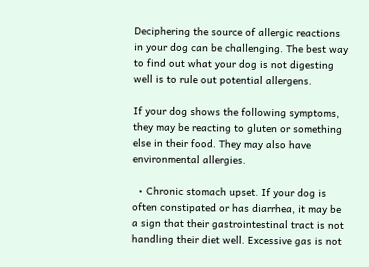Deciphering the source of allergic reactions in your dog can be challenging. The best way to find out what your dog is not digesting well is to rule out potential allergens.

If your dog shows the following symptoms, they may be reacting to gluten or something else in their food. They may also have environmental allergies.

  • Chronic stomach upset. If your dog is often constipated or has diarrhea, it may be a sign that their gastrointestinal tract is not handling their diet well. Excessive gas is not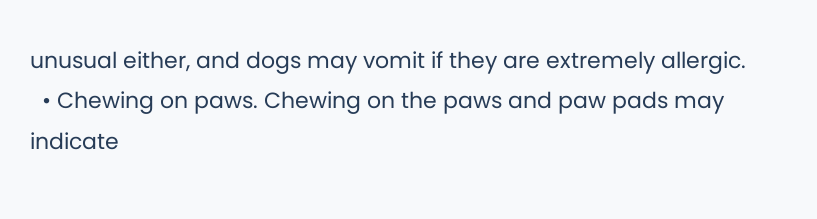unusual either, and dogs may vomit if they are extremely allergic.
  • Chewing on paws. Chewing on the paws and paw pads may indicate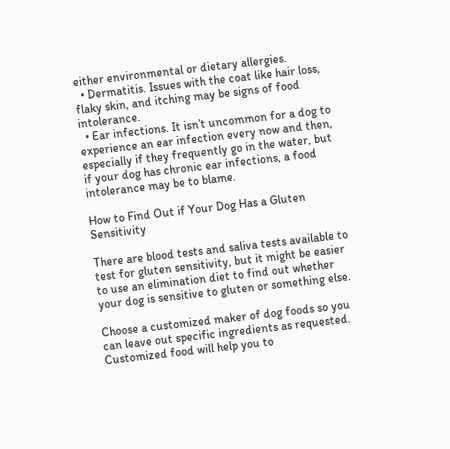either environmental or dietary allergies.
  • Dermatitis. Issues with the coat like hair loss, flaky skin, and itching may be signs of food intolerance.
  • Ear infections. It isn’t uncommon for a dog to experience an ear infection every now and then, especially if they frequently go in the water, but if your dog has chronic ear infections, a food intolerance may be to blame.

How to Find Out if Your Dog Has a Gluten Sensitivity

There are blood tests and saliva tests available to test for gluten sensitivity, but it might be easier to use an elimination diet to find out whether your dog is sensitive to gluten or something else.

Choose a customized maker of dog foods so you can leave out specific ingredients as requested. Customized food will help you to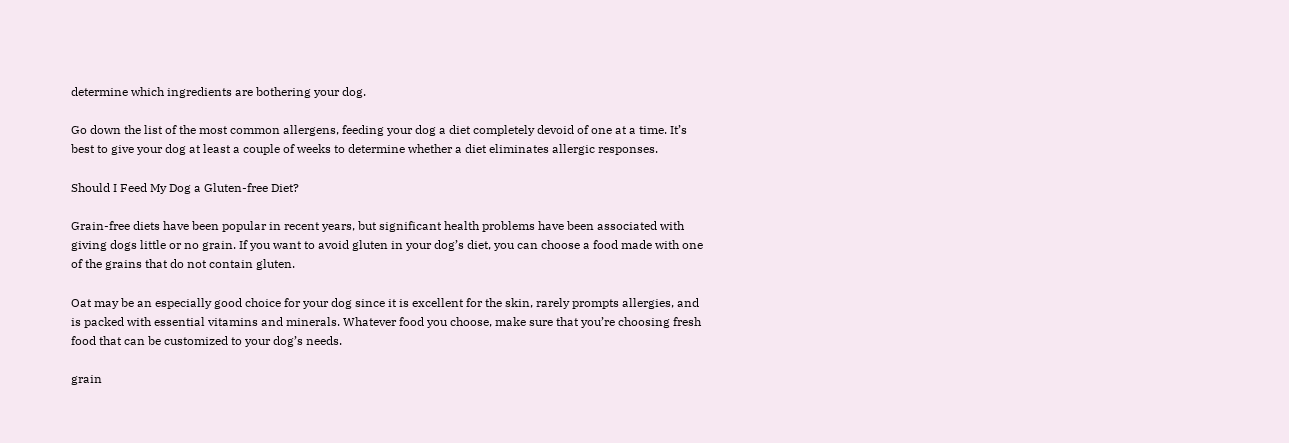determine which ingredients are bothering your dog.

Go down the list of the most common allergens, feeding your dog a diet completely devoid of one at a time. It’s best to give your dog at least a couple of weeks to determine whether a diet eliminates allergic responses.

Should I Feed My Dog a Gluten-free Diet?

Grain-free diets have been popular in recent years, but significant health problems have been associated with giving dogs little or no grain. If you want to avoid gluten in your dog’s diet, you can choose a food made with one of the grains that do not contain gluten.

Oat may be an especially good choice for your dog since it is excellent for the skin, rarely prompts allergies, and is packed with essential vitamins and minerals. Whatever food you choose, make sure that you’re choosing fresh food that can be customized to your dog’s needs.

grain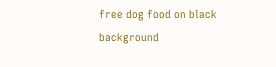free dog food on black background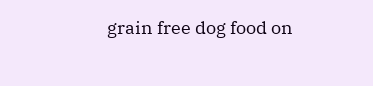grain free dog food on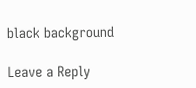black background

Leave a Reply